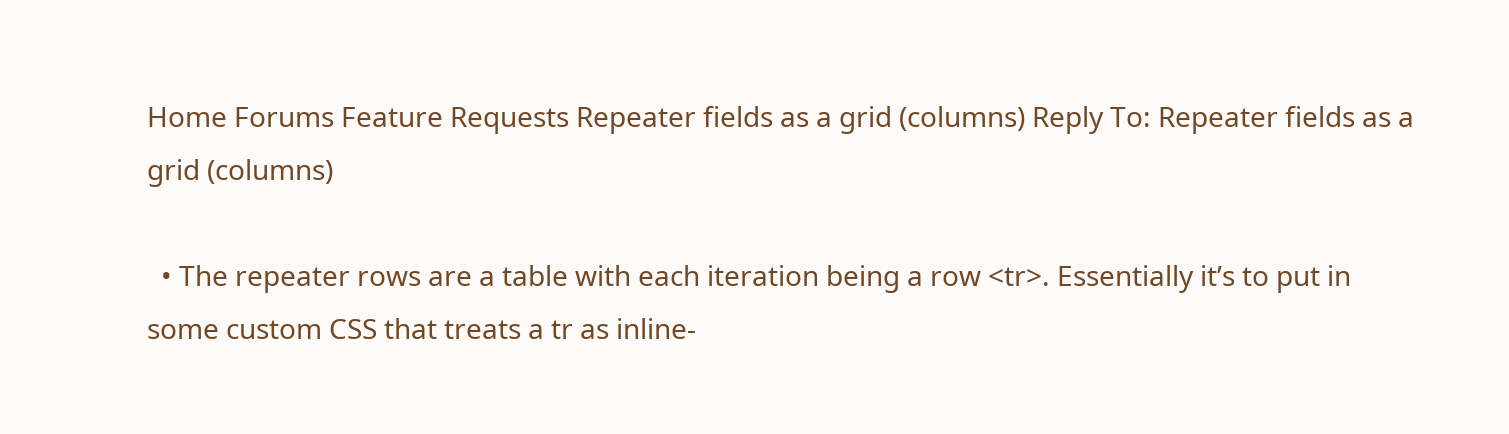Home Forums Feature Requests Repeater fields as a grid (columns) Reply To: Repeater fields as a grid (columns)

  • The repeater rows are a table with each iteration being a row <tr>. Essentially it’s to put in some custom CSS that treats a tr as inline-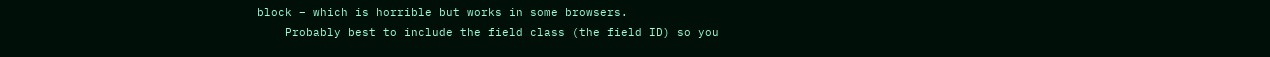block – which is horrible but works in some browsers.
    Probably best to include the field class (the field ID) so you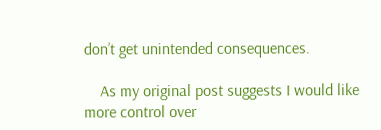don’t get unintended consequences.

    As my original post suggests I would like more control over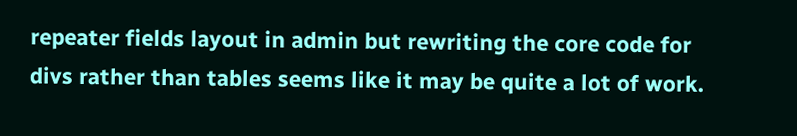repeater fields layout in admin but rewriting the core code for divs rather than tables seems like it may be quite a lot of work.